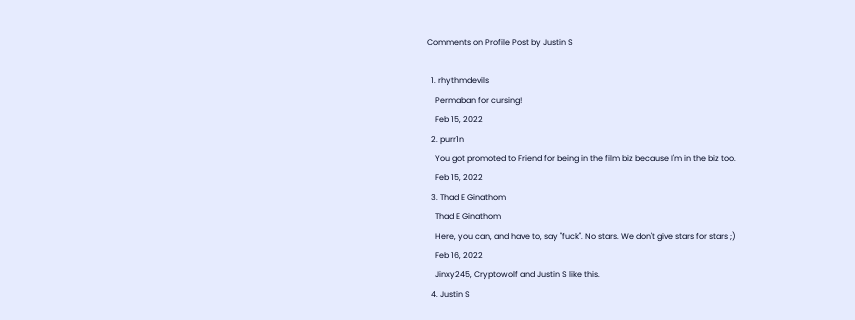Comments on Profile Post by Justin S

  1. rhythmdevils
    Permaban for cursing!
    Feb 15, 2022
  2. purr1n
    You got promoted to Friend for being in the film biz because I'm in the biz too.
    Feb 15, 2022
  3. Thad E Ginathom
    Thad E Ginathom
    Here, you can, and have to, say "fuck". No stars. We don't give stars for stars ;)
    Feb 16, 2022
    Jinxy245, Cryptowolf and Justin S like this.
  4. Justin S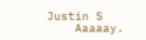Justin S
    Aaaaay.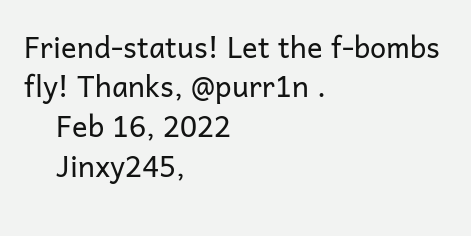Friend-status! Let the f-bombs fly! Thanks, @purr1n .
    Feb 16, 2022
    Jinxy245,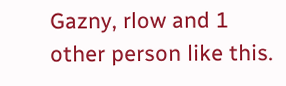Gazny, rlow and 1 other person like this.